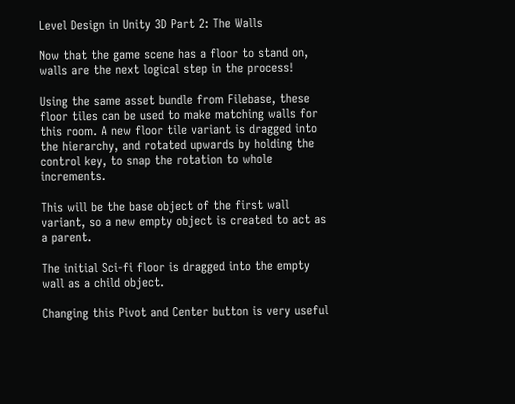Level Design in Unity 3D Part 2: The Walls

Now that the game scene has a floor to stand on, walls are the next logical step in the process!

Using the same asset bundle from Filebase, these floor tiles can be used to make matching walls for this room. A new floor tile variant is dragged into the hierarchy, and rotated upwards by holding the control key, to snap the rotation to whole increments.

This will be the base object of the first wall variant, so a new empty object is created to act as a parent.

The initial Sci-fi floor is dragged into the empty wall as a child object.

Changing this Pivot and Center button is very useful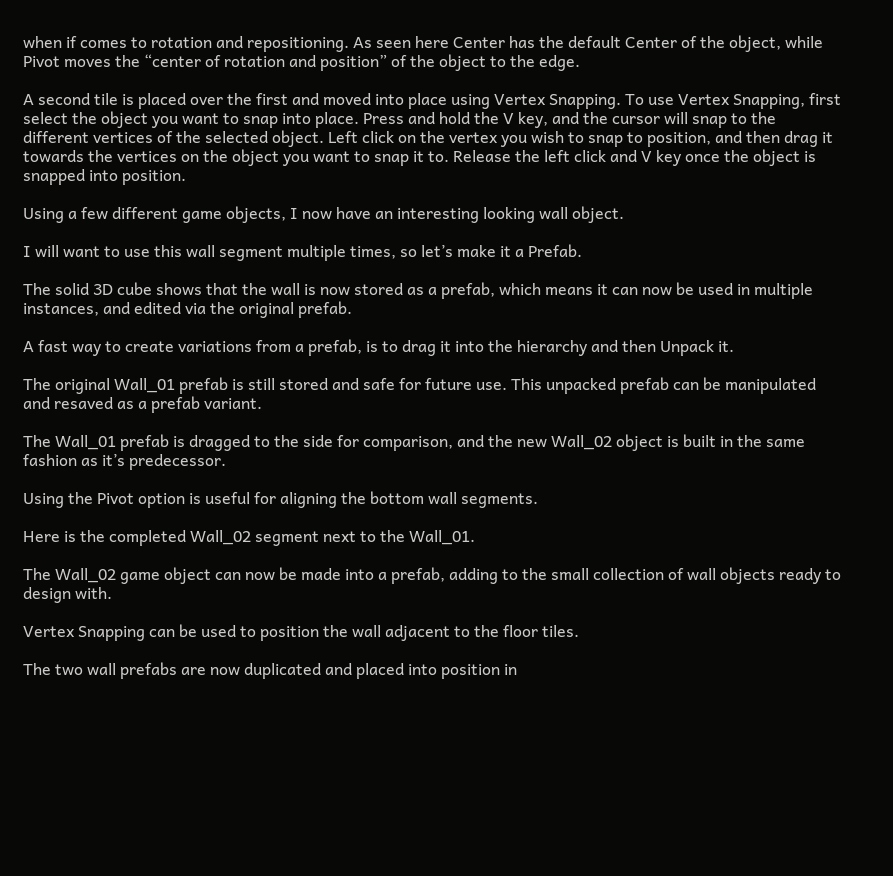when if comes to rotation and repositioning. As seen here Center has the default Center of the object, while Pivot moves the “center of rotation and position” of the object to the edge.

A second tile is placed over the first and moved into place using Vertex Snapping. To use Vertex Snapping, first select the object you want to snap into place. Press and hold the V key, and the cursor will snap to the different vertices of the selected object. Left click on the vertex you wish to snap to position, and then drag it towards the vertices on the object you want to snap it to. Release the left click and V key once the object is snapped into position.

Using a few different game objects, I now have an interesting looking wall object.

I will want to use this wall segment multiple times, so let’s make it a Prefab.

The solid 3D cube shows that the wall is now stored as a prefab, which means it can now be used in multiple instances, and edited via the original prefab.

A fast way to create variations from a prefab, is to drag it into the hierarchy and then Unpack it.

The original Wall_01 prefab is still stored and safe for future use. This unpacked prefab can be manipulated and resaved as a prefab variant.

The Wall_01 prefab is dragged to the side for comparison, and the new Wall_02 object is built in the same fashion as it’s predecessor.

Using the Pivot option is useful for aligning the bottom wall segments.

Here is the completed Wall_02 segment next to the Wall_01.

The Wall_02 game object can now be made into a prefab, adding to the small collection of wall objects ready to design with.

Vertex Snapping can be used to position the wall adjacent to the floor tiles.

The two wall prefabs are now duplicated and placed into position in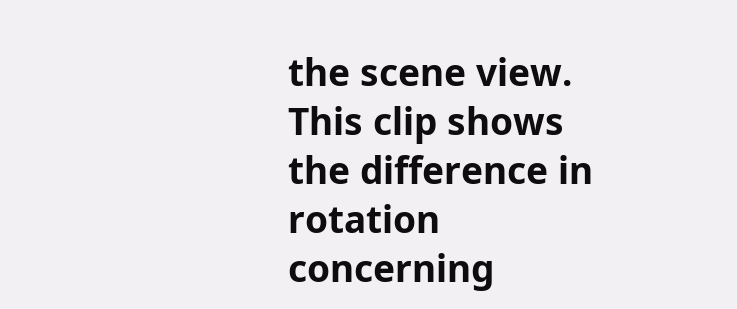the scene view. This clip shows the difference in rotation concerning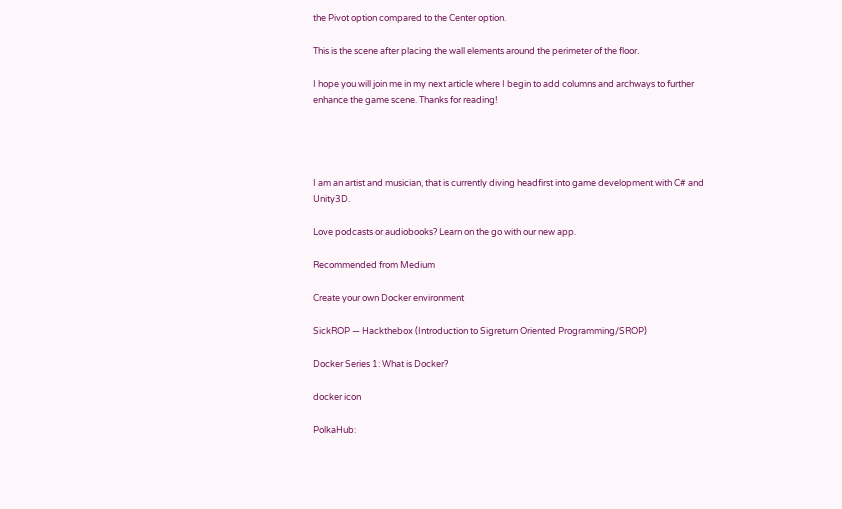the Pivot option compared to the Center option.

This is the scene after placing the wall elements around the perimeter of the floor.

I hope you will join me in my next article where I begin to add columns and archways to further enhance the game scene. Thanks for reading!




I am an artist and musician, that is currently diving headfirst into game development with C# and Unity3D.

Love podcasts or audiobooks? Learn on the go with our new app.

Recommended from Medium

Create your own Docker environment

SickROP — Hackthebox (Introduction to Sigreturn Oriented Programming/SROP)

Docker Series 1: What is Docker?

docker icon

PolkaHub: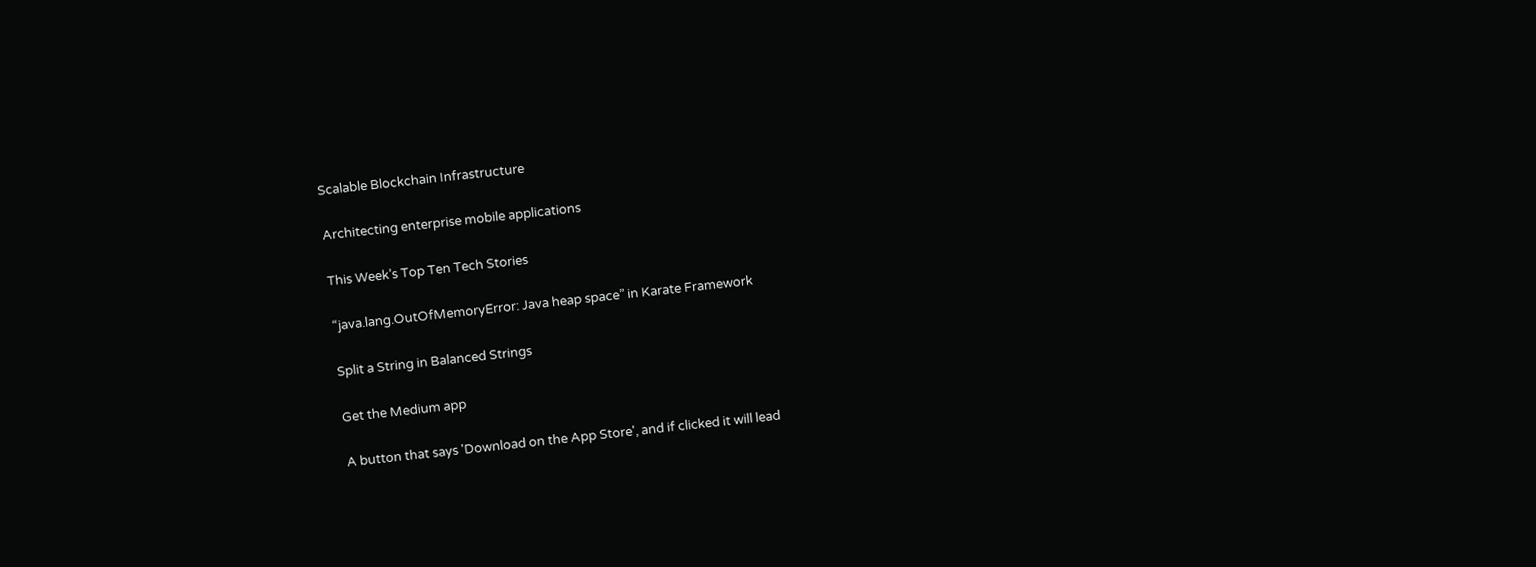Scalable Blockchain Infrastructure

Architecting enterprise mobile applications

This Week’s Top Ten Tech Stories

“java.lang.OutOfMemoryError: Java heap space” in Karate Framework

Split a String in Balanced Strings

Get the Medium app

A button that says 'Download on the App Store', and if clicked it will lead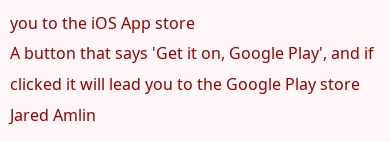you to the iOS App store
A button that says 'Get it on, Google Play', and if clicked it will lead you to the Google Play store
Jared Amlin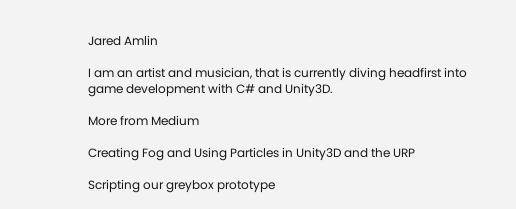Jared Amlin

I am an artist and musician, that is currently diving headfirst into game development with C# and Unity3D.

More from Medium

Creating Fog and Using Particles in Unity3D and the URP

Scripting our greybox prototype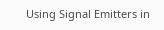Using Signal Emitters in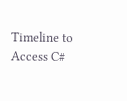Timeline to Access C#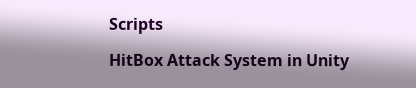Scripts

HitBox Attack System in Unity